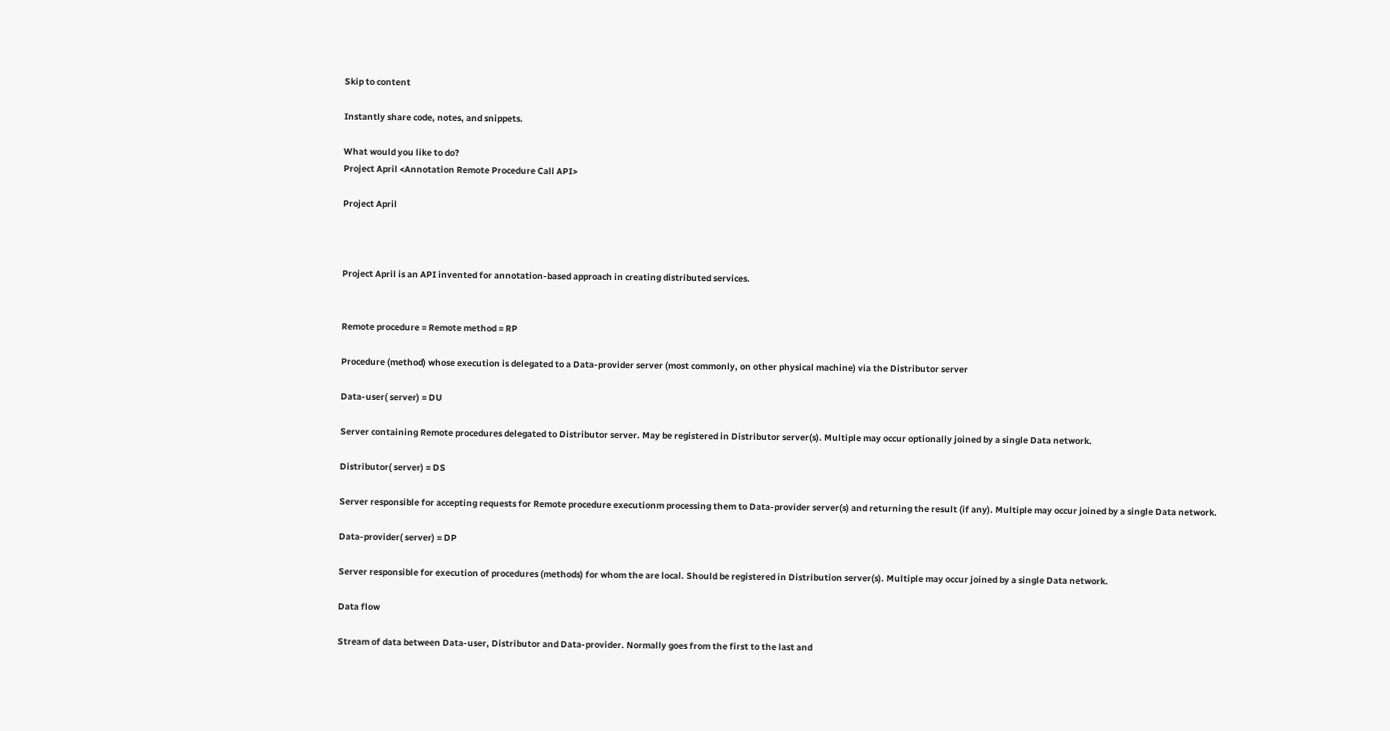Skip to content

Instantly share code, notes, and snippets.

What would you like to do?
Project April <Annotation Remote Procedure Call API>

Project April



Project April is an API invented for annotation-based approach in creating distributed services.


Remote procedure = Remote method = RP

Procedure (method) whose execution is delegated to a Data-provider server (most commonly, on other physical machine) via the Distributor server

Data-user( server) = DU

Server containing Remote procedures delegated to Distributor server. May be registered in Distributor server(s). Multiple may occur optionally joined by a single Data network.

Distributor( server) = DS

Server responsible for accepting requests for Remote procedure executionm processing them to Data-provider server(s) and returning the result (if any). Multiple may occur joined by a single Data network.

Data-provider( server) = DP

Server responsible for execution of procedures (methods) for whom the are local. Should be registered in Distribution server(s). Multiple may occur joined by a single Data network.

Data flow

Stream of data between Data-user, Distributor and Data-provider. Normally goes from the first to the last and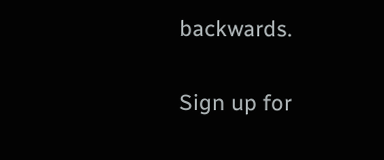backwards.

Sign up for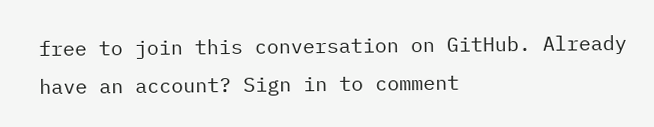free to join this conversation on GitHub. Already have an account? Sign in to comment